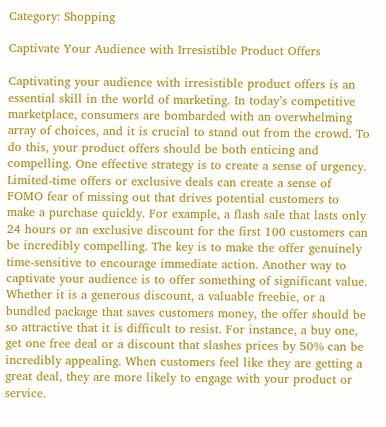Category: Shopping

Captivate Your Audience with Irresistible Product Offers

Captivating your audience with irresistible product offers is an essential skill in the world of marketing. In today’s competitive marketplace, consumers are bombarded with an overwhelming array of choices, and it is crucial to stand out from the crowd. To do this, your product offers should be both enticing and compelling. One effective strategy is to create a sense of urgency. Limited-time offers or exclusive deals can create a sense of FOMO fear of missing out that drives potential customers to make a purchase quickly. For example, a flash sale that lasts only 24 hours or an exclusive discount for the first 100 customers can be incredibly compelling. The key is to make the offer genuinely time-sensitive to encourage immediate action. Another way to captivate your audience is to offer something of significant value. Whether it is a generous discount, a valuable freebie, or a bundled package that saves customers money, the offer should be so attractive that it is difficult to resist. For instance, a buy one, get one free deal or a discount that slashes prices by 50% can be incredibly appealing. When customers feel like they are getting a great deal, they are more likely to engage with your product or service.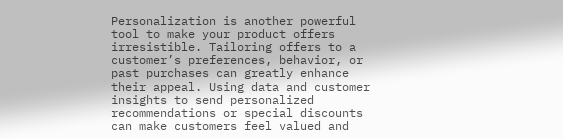Personalization is another powerful tool to make your product offers irresistible. Tailoring offers to a customer’s preferences, behavior, or past purchases can greatly enhance their appeal. Using data and customer insights to send personalized recommendations or special discounts can make customers feel valued and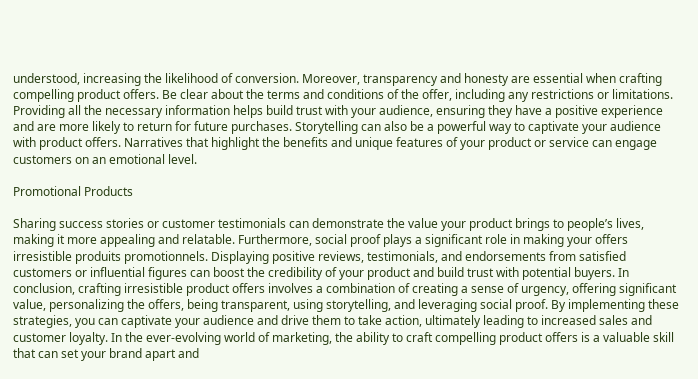understood, increasing the likelihood of conversion. Moreover, transparency and honesty are essential when crafting compelling product offers. Be clear about the terms and conditions of the offer, including any restrictions or limitations. Providing all the necessary information helps build trust with your audience, ensuring they have a positive experience and are more likely to return for future purchases. Storytelling can also be a powerful way to captivate your audience with product offers. Narratives that highlight the benefits and unique features of your product or service can engage customers on an emotional level.

Promotional Products

Sharing success stories or customer testimonials can demonstrate the value your product brings to people’s lives, making it more appealing and relatable. Furthermore, social proof plays a significant role in making your offers irresistible produits promotionnels. Displaying positive reviews, testimonials, and endorsements from satisfied customers or influential figures can boost the credibility of your product and build trust with potential buyers. In conclusion, crafting irresistible product offers involves a combination of creating a sense of urgency, offering significant value, personalizing the offers, being transparent, using storytelling, and leveraging social proof. By implementing these strategies, you can captivate your audience and drive them to take action, ultimately leading to increased sales and customer loyalty. In the ever-evolving world of marketing, the ability to craft compelling product offers is a valuable skill that can set your brand apart and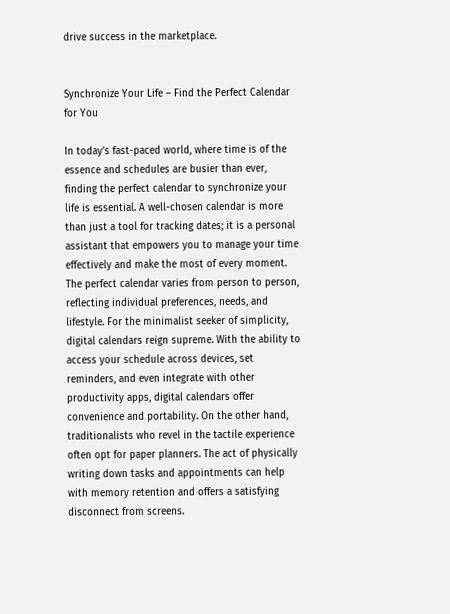drive success in the marketplace.


Synchronize Your Life – Find the Perfect Calendar for You

In today’s fast-paced world, where time is of the essence and schedules are busier than ever, finding the perfect calendar to synchronize your life is essential. A well-chosen calendar is more than just a tool for tracking dates; it is a personal assistant that empowers you to manage your time effectively and make the most of every moment. The perfect calendar varies from person to person, reflecting individual preferences, needs, and lifestyle. For the minimalist seeker of simplicity, digital calendars reign supreme. With the ability to access your schedule across devices, set reminders, and even integrate with other productivity apps, digital calendars offer convenience and portability. On the other hand, traditionalists who revel in the tactile experience often opt for paper planners. The act of physically writing down tasks and appointments can help with memory retention and offers a satisfying disconnect from screens.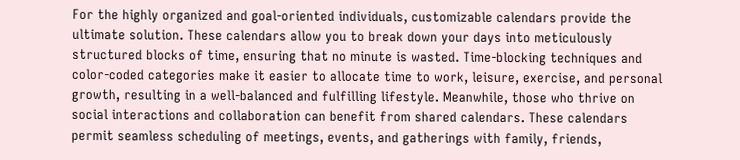For the highly organized and goal-oriented individuals, customizable calendars provide the ultimate solution. These calendars allow you to break down your days into meticulously structured blocks of time, ensuring that no minute is wasted. Time-blocking techniques and color-coded categories make it easier to allocate time to work, leisure, exercise, and personal growth, resulting in a well-balanced and fulfilling lifestyle. Meanwhile, those who thrive on social interactions and collaboration can benefit from shared calendars. These calendars permit seamless scheduling of meetings, events, and gatherings with family, friends,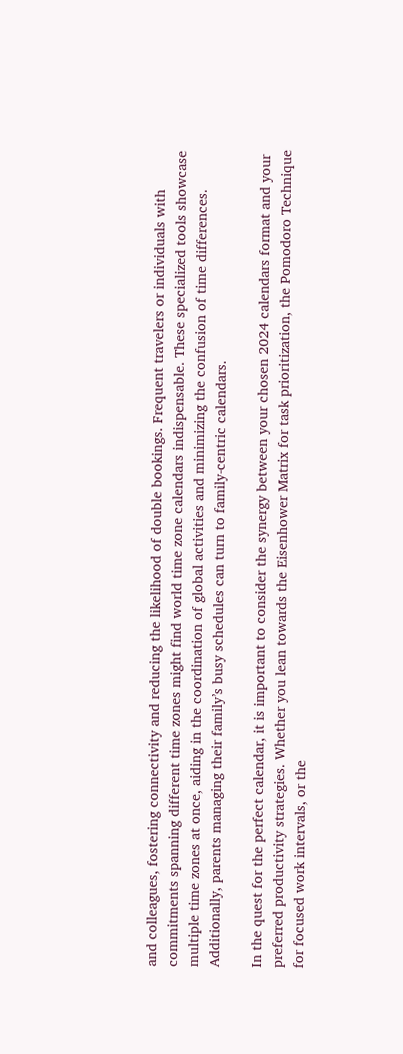and colleagues, fostering connectivity and reducing the likelihood of double bookings. Frequent travelers or individuals with commitments spanning different time zones might find world time zone calendars indispensable. These specialized tools showcase multiple time zones at once, aiding in the coordination of global activities and minimizing the confusion of time differences. Additionally, parents managing their family’s busy schedules can turn to family-centric calendars.

In the quest for the perfect calendar, it is important to consider the synergy between your chosen 2024 calendars format and your preferred productivity strategies. Whether you lean towards the Eisenhower Matrix for task prioritization, the Pomodoro Technique for focused work intervals, or the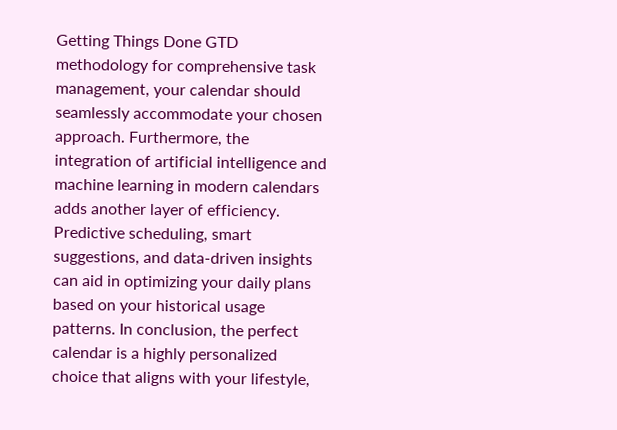Getting Things Done GTD methodology for comprehensive task management, your calendar should seamlessly accommodate your chosen approach. Furthermore, the integration of artificial intelligence and machine learning in modern calendars adds another layer of efficiency. Predictive scheduling, smart suggestions, and data-driven insights can aid in optimizing your daily plans based on your historical usage patterns. In conclusion, the perfect calendar is a highly personalized choice that aligns with your lifestyle,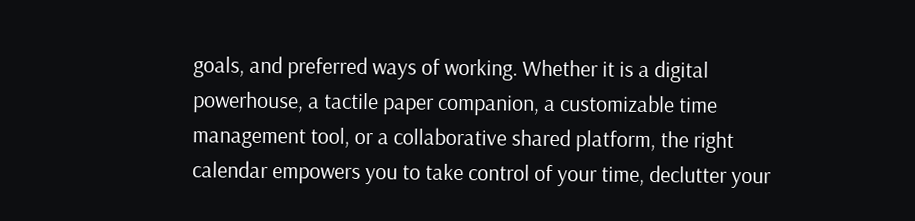goals, and preferred ways of working. Whether it is a digital powerhouse, a tactile paper companion, a customizable time management tool, or a collaborative shared platform, the right calendar empowers you to take control of your time, declutter your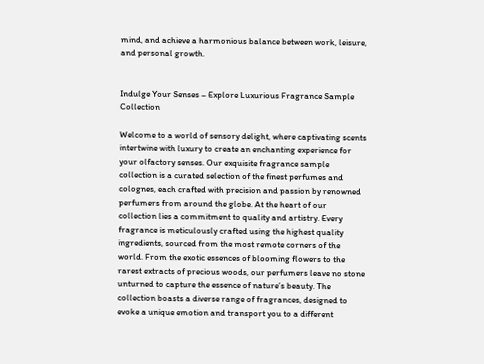mind, and achieve a harmonious balance between work, leisure, and personal growth.


Indulge Your Senses – Explore Luxurious Fragrance Sample Collection

Welcome to a world of sensory delight, where captivating scents intertwine with luxury to create an enchanting experience for your olfactory senses. Our exquisite fragrance sample collection is a curated selection of the finest perfumes and colognes, each crafted with precision and passion by renowned perfumers from around the globe. At the heart of our collection lies a commitment to quality and artistry. Every fragrance is meticulously crafted using the highest quality ingredients, sourced from the most remote corners of the world. From the exotic essences of blooming flowers to the rarest extracts of precious woods, our perfumers leave no stone unturned to capture the essence of nature’s beauty. The collection boasts a diverse range of fragrances, designed to evoke a unique emotion and transport you to a different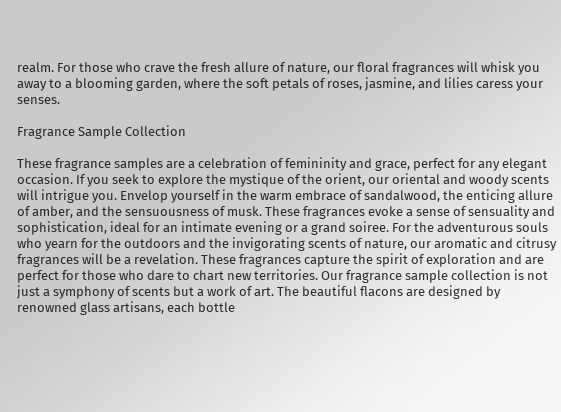realm. For those who crave the fresh allure of nature, our floral fragrances will whisk you away to a blooming garden, where the soft petals of roses, jasmine, and lilies caress your senses.

Fragrance Sample Collection

These fragrance samples are a celebration of femininity and grace, perfect for any elegant occasion. If you seek to explore the mystique of the orient, our oriental and woody scents will intrigue you. Envelop yourself in the warm embrace of sandalwood, the enticing allure of amber, and the sensuousness of musk. These fragrances evoke a sense of sensuality and sophistication, ideal for an intimate evening or a grand soiree. For the adventurous souls who yearn for the outdoors and the invigorating scents of nature, our aromatic and citrusy fragrances will be a revelation. These fragrances capture the spirit of exploration and are perfect for those who dare to chart new territories. Our fragrance sample collection is not just a symphony of scents but a work of art. The beautiful flacons are designed by renowned glass artisans, each bottle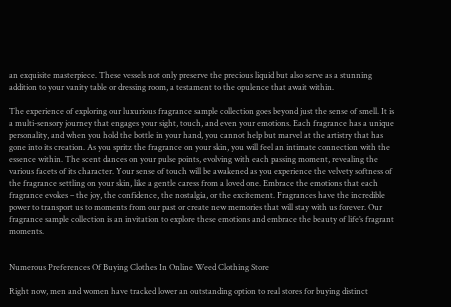an exquisite masterpiece. These vessels not only preserve the precious liquid but also serve as a stunning addition to your vanity table or dressing room, a testament to the opulence that await within.

The experience of exploring our luxurious fragrance sample collection goes beyond just the sense of smell. It is a multi-sensory journey that engages your sight, touch, and even your emotions. Each fragrance has a unique personality, and when you hold the bottle in your hand, you cannot help but marvel at the artistry that has gone into its creation. As you spritz the fragrance on your skin, you will feel an intimate connection with the essence within. The scent dances on your pulse points, evolving with each passing moment, revealing the various facets of its character. Your sense of touch will be awakened as you experience the velvety softness of the fragrance settling on your skin, like a gentle caress from a loved one. Embrace the emotions that each fragrance evokes – the joy, the confidence, the nostalgia, or the excitement. Fragrances have the incredible power to transport us to moments from our past or create new memories that will stay with us forever. Our fragrance sample collection is an invitation to explore these emotions and embrace the beauty of life’s fragrant moments.


Numerous Preferences Of Buying Clothes In Online Weed Clothing Store

Right now, men and women have tracked lower an outstanding option to real stores for buying distinct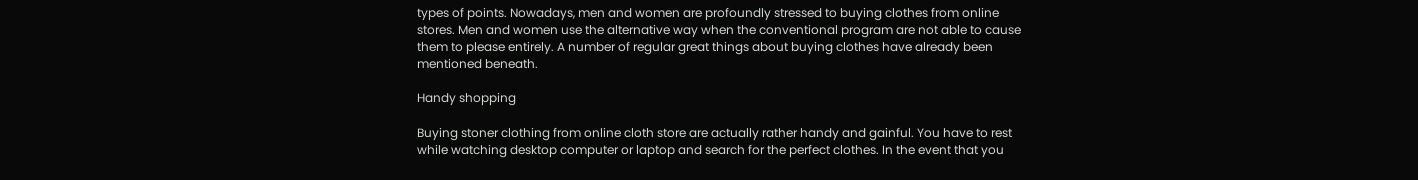types of points. Nowadays, men and women are profoundly stressed to buying clothes from online stores. Men and women use the alternative way when the conventional program are not able to cause them to please entirely. A number of regular great things about buying clothes have already been mentioned beneath.

Handy shopping

Buying stoner clothing from online cloth store are actually rather handy and gainful. You have to rest while watching desktop computer or laptop and search for the perfect clothes. In the event that you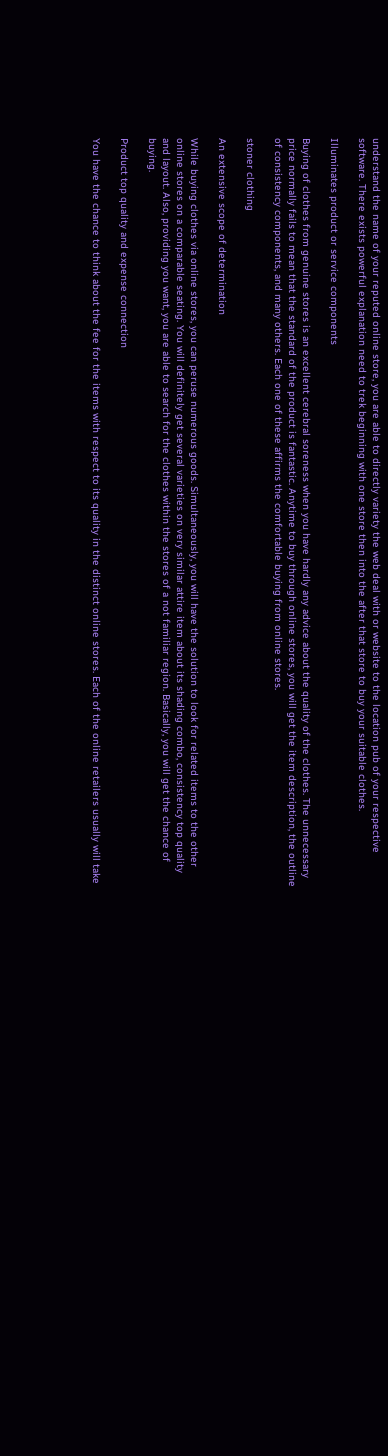understand the name of your reputed online store, you are able to directly variety the web deal with or website to the location pub of your respective software. There exists powerful explanation need to trek beginning with one store then into the after that store to buy your suitable clothes.

Illuminates product or service components

Buying of clothes from genuine stores is an excellent cerebral soreness when you have hardly any advice about the quality of the clothes. The unnecessary price normally fails to mean that the standard of the product is fantastic. Anytime to buy through online stores, you will get the item description, the outline of consistency components, and many others. Each one of these affirms the comfortable buying from online stores.

stoner clothing

An extensive scope of determination

While buying clothes via online stores, you can peruse numerous goods. Simultaneously, you will have the solution to look for related items to the other online stores on a comparable seating. You will definitely get several varieties on very similar attire item about its shading combo, consistency top quality and layout. Also, providing you want, you are able to search for the clothes within the stores of a not familiar region. Basically, you will get the chance of buying.

Product top quality and expense connection

You have the chance to think about the fee for the items with respect to its quality in the distinct online stores. Each of the online retailers usually will take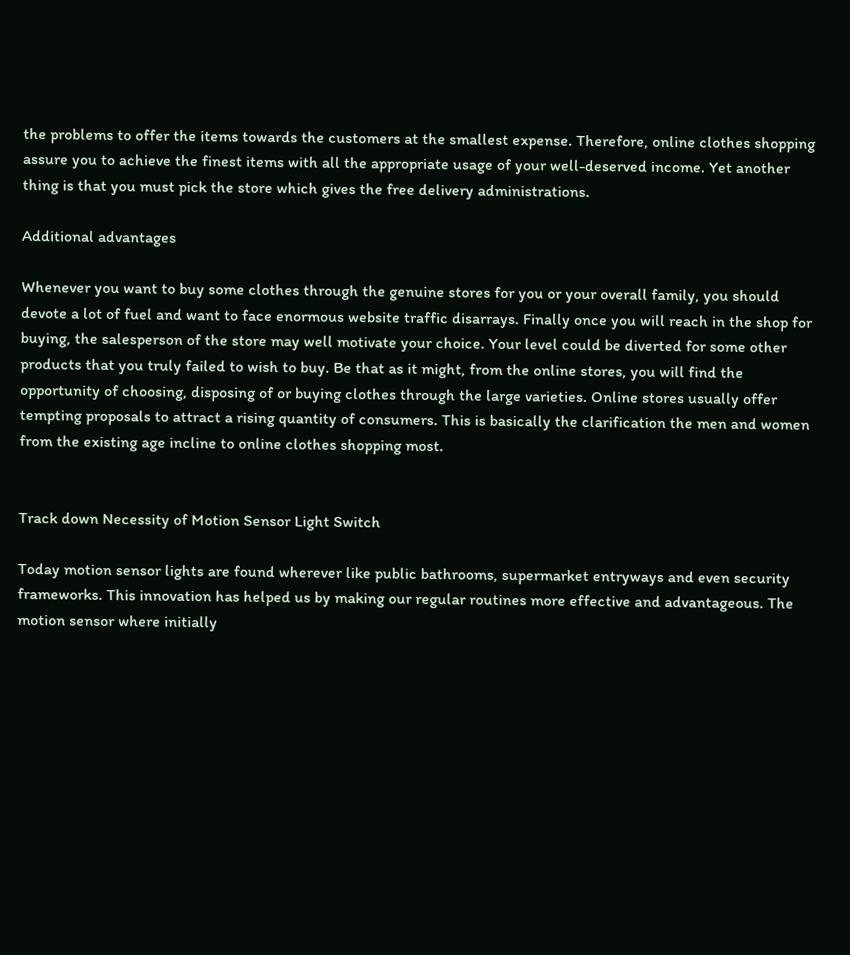the problems to offer the items towards the customers at the smallest expense. Therefore, online clothes shopping assure you to achieve the finest items with all the appropriate usage of your well-deserved income. Yet another thing is that you must pick the store which gives the free delivery administrations.

Additional advantages

Whenever you want to buy some clothes through the genuine stores for you or your overall family, you should devote a lot of fuel and want to face enormous website traffic disarrays. Finally once you will reach in the shop for buying, the salesperson of the store may well motivate your choice. Your level could be diverted for some other products that you truly failed to wish to buy. Be that as it might, from the online stores, you will find the opportunity of choosing, disposing of or buying clothes through the large varieties. Online stores usually offer tempting proposals to attract a rising quantity of consumers. This is basically the clarification the men and women from the existing age incline to online clothes shopping most.


Track down Necessity of Motion Sensor Light Switch

Today motion sensor lights are found wherever like public bathrooms, supermarket entryways and even security frameworks. This innovation has helped us by making our regular routines more effective and advantageous. The motion sensor where initially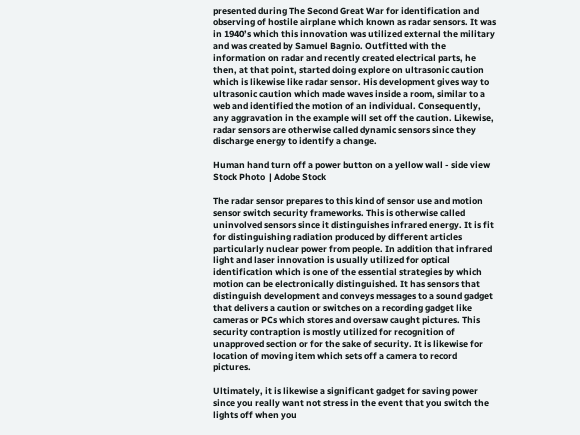presented during The Second Great War for identification and observing of hostile airplane which known as radar sensors. It was in 1940’s which this innovation was utilized external the military and was created by Samuel Bagnio. Outfitted with the information on radar and recently created electrical parts, he then, at that point, started doing explore on ultrasonic caution which is likewise like radar sensor. His development gives way to ultrasonic caution which made waves inside a room, similar to a web and identified the motion of an individual. Consequently, any aggravation in the example will set off the caution. Likewise, radar sensors are otherwise called dynamic sensors since they discharge energy to identify a change.

Human hand turn off a power button on a yellow wall - side view Stock Photo  | Adobe Stock

The radar sensor prepares to this kind of sensor use and motion sensor switch security frameworks. This is otherwise called uninvolved sensors since it distinguishes infrared energy. It is fit for distinguishing radiation produced by different articles particularly nuclear power from people. In addition that infrared light and laser innovation is usually utilized for optical identification which is one of the essential strategies by which motion can be electronically distinguished. It has sensors that distinguish development and conveys messages to a sound gadget that delivers a caution or switches on a recording gadget like cameras or PCs which stores and oversaw caught pictures. This security contraption is mostly utilized for recognition of unapproved section or for the sake of security. It is likewise for location of moving item which sets off a camera to record pictures.

Ultimately, it is likewise a significant gadget for saving power since you really want not stress in the event that you switch the lights off when you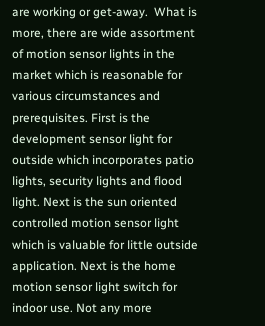are working or get-away.  What is more, there are wide assortment of motion sensor lights in the market which is reasonable for various circumstances and prerequisites. First is the development sensor light for outside which incorporates patio lights, security lights and flood light. Next is the sun oriented controlled motion sensor light which is valuable for little outside application. Next is the home motion sensor light switch for indoor use. Not any more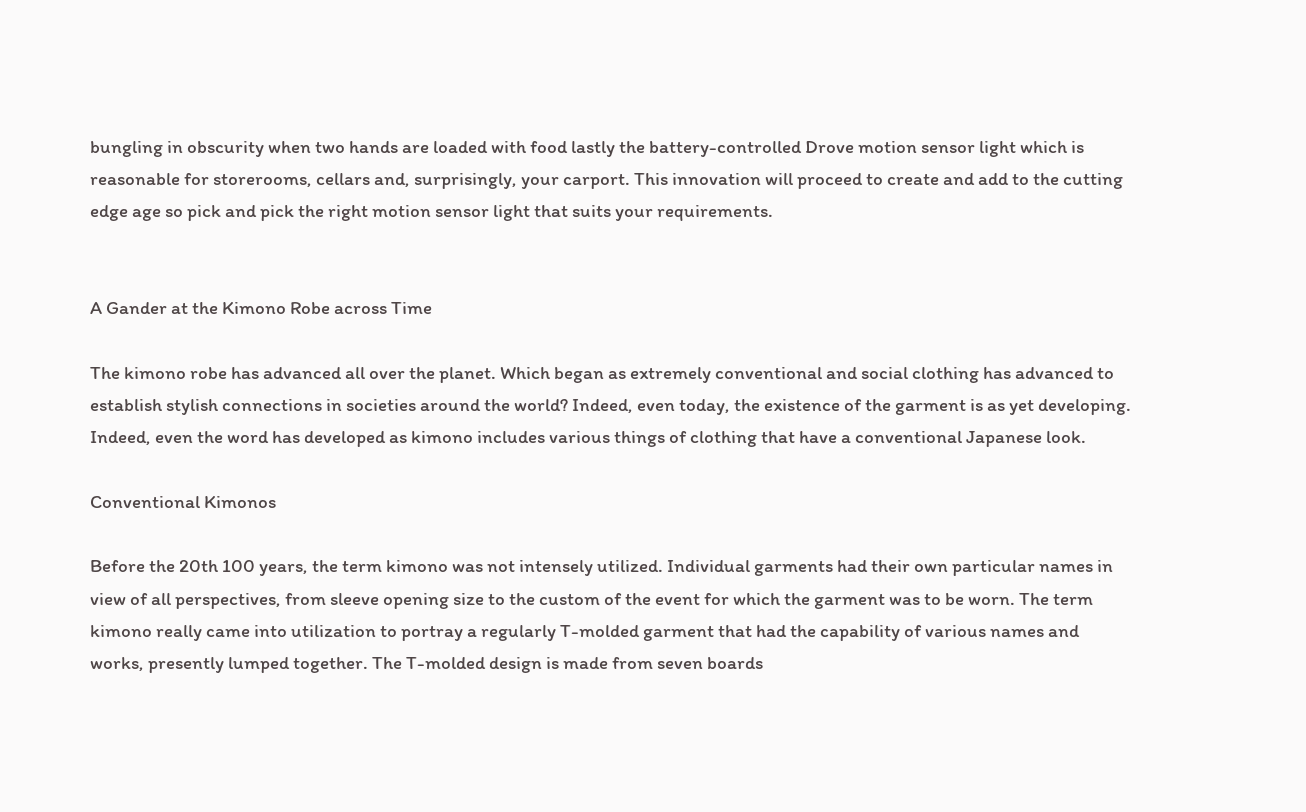bungling in obscurity when two hands are loaded with food lastly the battery-controlled Drove motion sensor light which is reasonable for storerooms, cellars and, surprisingly, your carport. This innovation will proceed to create and add to the cutting edge age so pick and pick the right motion sensor light that suits your requirements.


A Gander at the Kimono Robe across Time

The kimono robe has advanced all over the planet. Which began as extremely conventional and social clothing has advanced to establish stylish connections in societies around the world? Indeed, even today, the existence of the garment is as yet developing. Indeed, even the word has developed as kimono includes various things of clothing that have a conventional Japanese look.

Conventional Kimonos

Before the 20th 100 years, the term kimono was not intensely utilized. Individual garments had their own particular names in view of all perspectives, from sleeve opening size to the custom of the event for which the garment was to be worn. The term kimono really came into utilization to portray a regularly T-molded garment that had the capability of various names and works, presently lumped together. The T-molded design is made from seven boards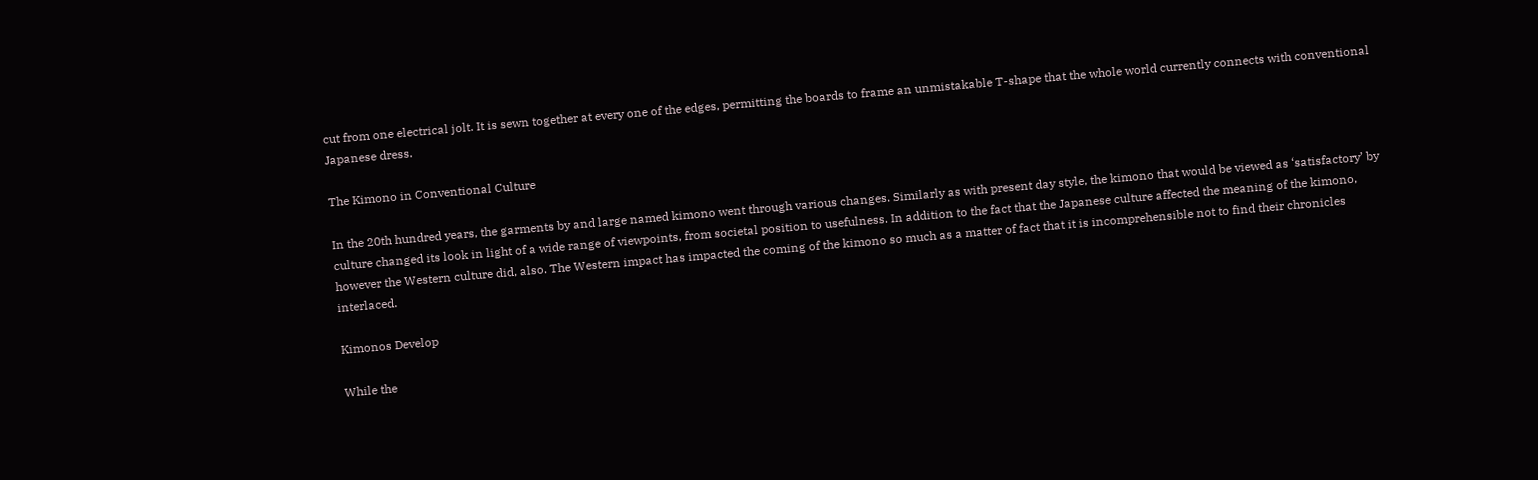cut from one electrical jolt. It is sewn together at every one of the edges, permitting the boards to frame an unmistakable T-shape that the whole world currently connects with conventional Japanese dress.

The Kimono in Conventional Culture

In the 20th hundred years, the garments by and large named kimono went through various changes. Similarly as with present day style, the kimono that would be viewed as ‘satisfactory’ by culture changed its look in light of a wide range of viewpoints, from societal position to usefulness. In addition to the fact that the Japanese culture affected the meaning of the kimono, however the Western culture did, also. The Western impact has impacted the coming of the kimono so much as a matter of fact that it is incomprehensible not to find their chronicles interlaced.

Kimonos Develop

While the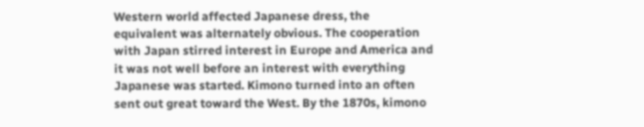Western world affected Japanese dress, the equivalent was alternately obvious. The cooperation with Japan stirred interest in Europe and America and it was not well before an interest with everything Japanese was started. Kimono turned into an often sent out great toward the West. By the 1870s, kimono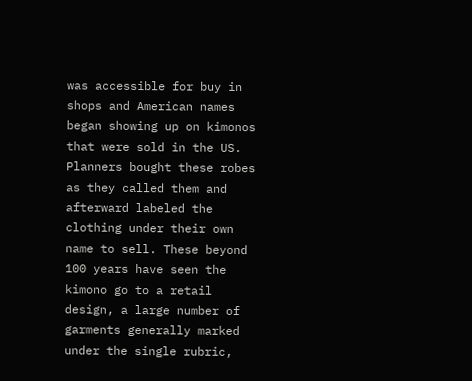was accessible for buy in shops and American names began showing up on kimonos that were sold in the US. Planners bought these robes as they called them and afterward labeled the clothing under their own name to sell. These beyond 100 years have seen the kimono go to a retail design, a large number of garments generally marked under the single rubric,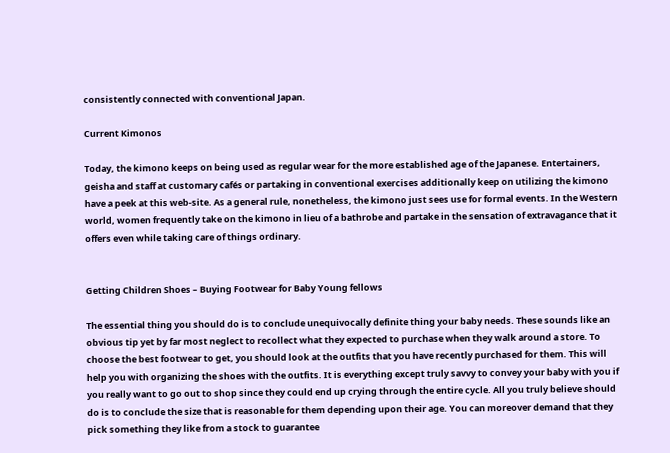consistently connected with conventional Japan.

Current Kimonos

Today, the kimono keeps on being used as regular wear for the more established age of the Japanese. Entertainers, geisha and staff at customary cafés or partaking in conventional exercises additionally keep on utilizing the kimono have a peek at this web-site. As a general rule, nonetheless, the kimono just sees use for formal events. In the Western world, women frequently take on the kimono in lieu of a bathrobe and partake in the sensation of extravagance that it offers even while taking care of things ordinary.


Getting Children Shoes – Buying Footwear for Baby Young fellows

The essential thing you should do is to conclude unequivocally definite thing your baby needs. These sounds like an obvious tip yet by far most neglect to recollect what they expected to purchase when they walk around a store. To choose the best footwear to get, you should look at the outfits that you have recently purchased for them. This will help you with organizing the shoes with the outfits. It is everything except truly savvy to convey your baby with you if you really want to go out to shop since they could end up crying through the entire cycle. All you truly believe should do is to conclude the size that is reasonable for them depending upon their age. You can moreover demand that they pick something they like from a stock to guarantee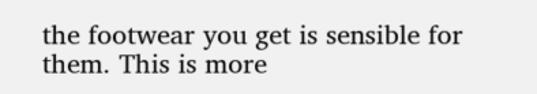the footwear you get is sensible for them. This is more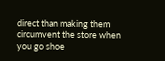direct than making them circumvent the store when you go shoe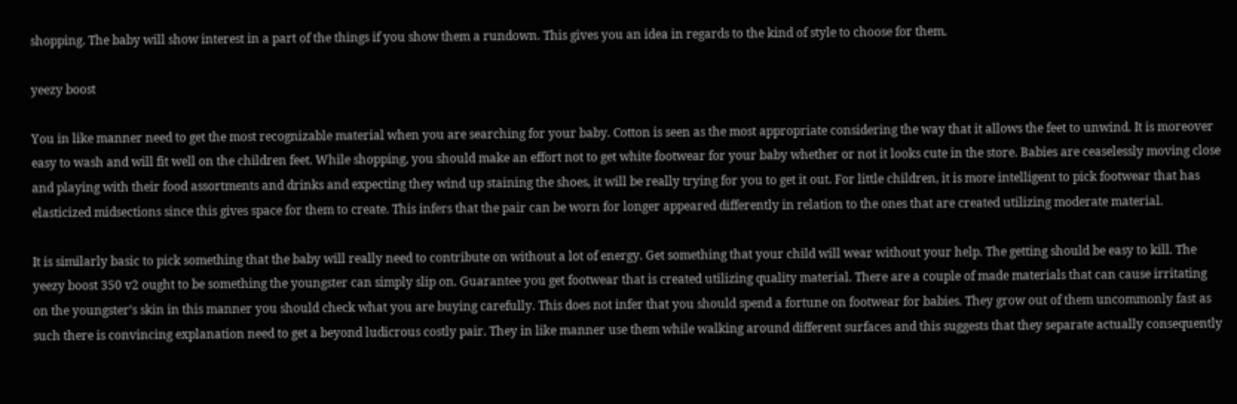shopping. The baby will show interest in a part of the things if you show them a rundown. This gives you an idea in regards to the kind of style to choose for them.

yeezy boost

You in like manner need to get the most recognizable material when you are searching for your baby. Cotton is seen as the most appropriate considering the way that it allows the feet to unwind. It is moreover easy to wash and will fit well on the children feet. While shopping, you should make an effort not to get white footwear for your baby whether or not it looks cute in the store. Babies are ceaselessly moving close and playing with their food assortments and drinks and expecting they wind up staining the shoes, it will be really trying for you to get it out. For little children, it is more intelligent to pick footwear that has elasticized midsections since this gives space for them to create. This infers that the pair can be worn for longer appeared differently in relation to the ones that are created utilizing moderate material.

It is similarly basic to pick something that the baby will really need to contribute on without a lot of energy. Get something that your child will wear without your help. The getting should be easy to kill. The yeezy boost 350 v2 ought to be something the youngster can simply slip on. Guarantee you get footwear that is created utilizing quality material. There are a couple of made materials that can cause irritating on the youngster’s skin in this manner you should check what you are buying carefully. This does not infer that you should spend a fortune on footwear for babies. They grow out of them uncommonly fast as such there is convincing explanation need to get a beyond ludicrous costly pair. They in like manner use them while walking around different surfaces and this suggests that they separate actually consequently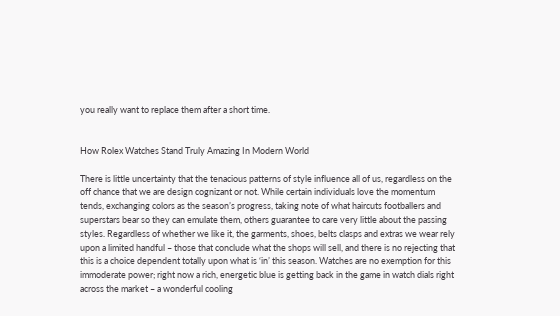you really want to replace them after a short time.


How Rolex Watches Stand Truly Amazing In Modern World

There is little uncertainty that the tenacious patterns of style influence all of us, regardless on the off chance that we are design cognizant or not. While certain individuals love the momentum tends, exchanging colors as the season’s progress, taking note of what haircuts footballers and superstars bear so they can emulate them, others guarantee to care very little about the passing styles. Regardless of whether we like it, the garments, shoes, belts clasps and extras we wear rely upon a limited handful – those that conclude what the shops will sell, and there is no rejecting that this is a choice dependent totally upon what is ‘in’ this season. Watches are no exemption for this immoderate power; right now a rich, energetic blue is getting back in the game in watch dials right across the market – a wonderful cooling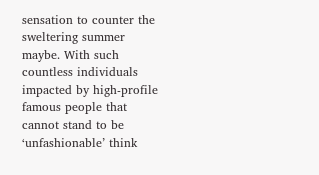sensation to counter the sweltering summer maybe. With such countless individuals impacted by high-profile famous people that cannot stand to be ‘unfashionable’ think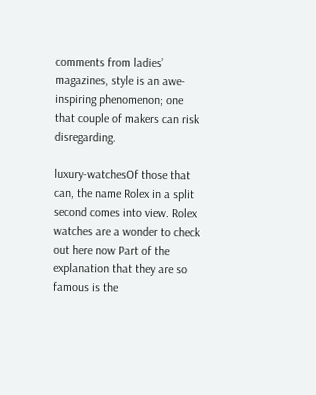comments from ladies’ magazines, style is an awe-inspiring phenomenon; one that couple of makers can risk disregarding.

luxury-watchesOf those that can, the name Rolex in a split second comes into view. Rolex watches are a wonder to check out here now Part of the explanation that they are so famous is the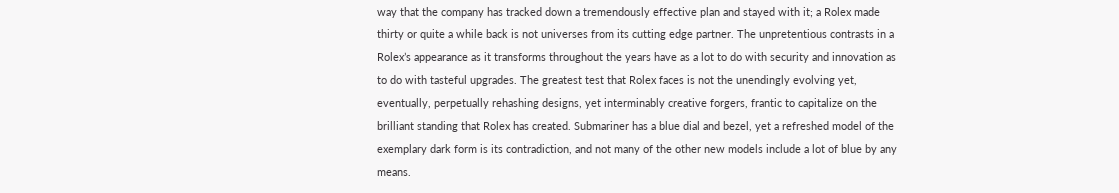way that the company has tracked down a tremendously effective plan and stayed with it; a Rolex made thirty or quite a while back is not universes from its cutting edge partner. The unpretentious contrasts in a Rolex’s appearance as it transforms throughout the years have as a lot to do with security and innovation as to do with tasteful upgrades. The greatest test that Rolex faces is not the unendingly evolving yet, eventually, perpetually rehashing designs, yet interminably creative forgers, frantic to capitalize on the brilliant standing that Rolex has created. Submariner has a blue dial and bezel, yet a refreshed model of the exemplary dark form is its contradiction, and not many of the other new models include a lot of blue by any means.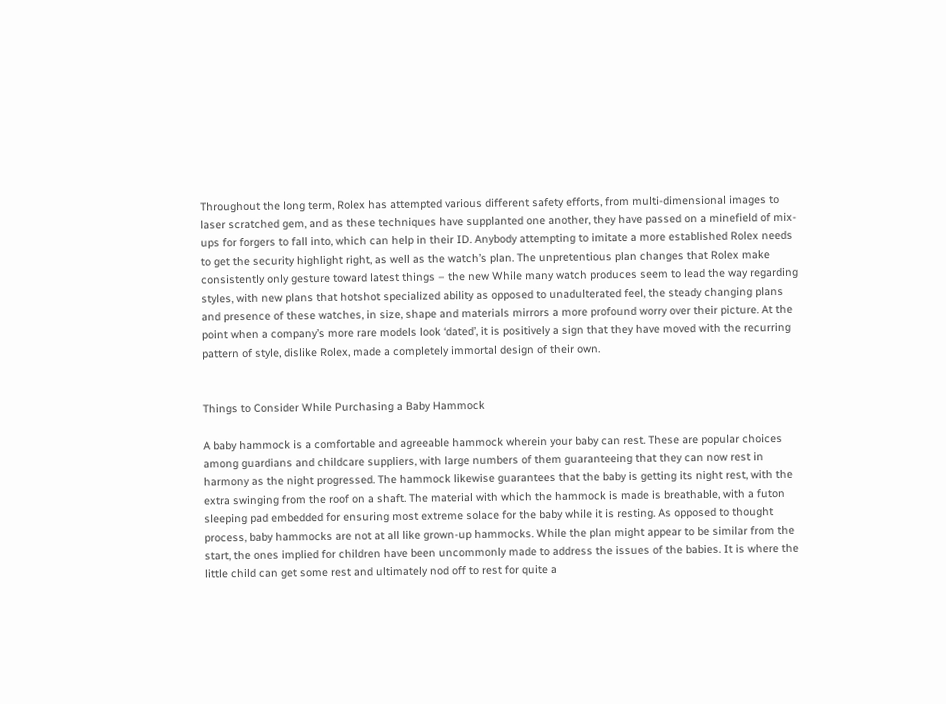Throughout the long term, Rolex has attempted various different safety efforts, from multi-dimensional images to laser scratched gem, and as these techniques have supplanted one another, they have passed on a minefield of mix-ups for forgers to fall into, which can help in their ID. Anybody attempting to imitate a more established Rolex needs to get the security highlight right, as well as the watch’s plan. The unpretentious plan changes that Rolex make consistently only gesture toward latest things – the new While many watch produces seem to lead the way regarding styles, with new plans that hotshot specialized ability as opposed to unadulterated feel, the steady changing plans and presence of these watches, in size, shape and materials mirrors a more profound worry over their picture. At the point when a company’s more rare models look ‘dated’, it is positively a sign that they have moved with the recurring pattern of style, dislike Rolex, made a completely immortal design of their own.


Things to Consider While Purchasing a Baby Hammock

A baby hammock is a comfortable and agreeable hammock wherein your baby can rest. These are popular choices among guardians and childcare suppliers, with large numbers of them guaranteeing that they can now rest in harmony as the night progressed. The hammock likewise guarantees that the baby is getting its night rest, with the extra swinging from the roof on a shaft. The material with which the hammock is made is breathable, with a futon sleeping pad embedded for ensuring most extreme solace for the baby while it is resting. As opposed to thought process, baby hammocks are not at all like grown-up hammocks. While the plan might appear to be similar from the start, the ones implied for children have been uncommonly made to address the issues of the babies. It is where the little child can get some rest and ultimately nod off to rest for quite a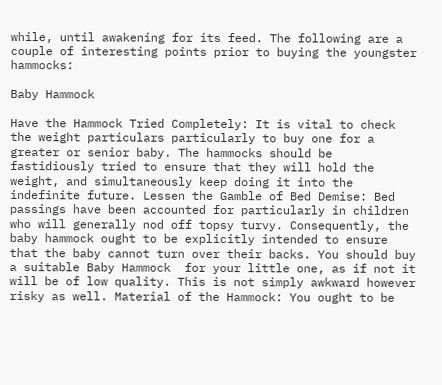while, until awakening for its feed. The following are a couple of interesting points prior to buying the youngster hammocks:

Baby Hammock

Have the Hammock Tried Completely: It is vital to check the weight particulars particularly to buy one for a greater or senior baby. The hammocks should be fastidiously tried to ensure that they will hold the weight, and simultaneously keep doing it into the indefinite future. Lessen the Gamble of Bed Demise: Bed passings have been accounted for particularly in children who will generally nod off topsy turvy. Consequently, the baby hammock ought to be explicitly intended to ensure that the baby cannot turn over their backs. You should buy a suitable Baby Hammock  for your little one, as if not it will be of low quality. This is not simply awkward however risky as well. Material of the Hammock: You ought to be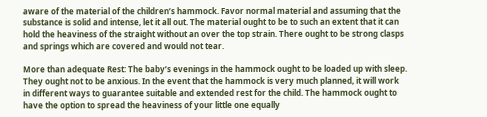aware of the material of the children’s hammock. Favor normal material and assuming that the substance is solid and intense, let it all out. The material ought to be to such an extent that it can hold the heaviness of the straight without an over the top strain. There ought to be strong clasps and springs which are covered and would not tear.

More than adequate Rest: The baby’s evenings in the hammock ought to be loaded up with sleep. They ought not to be anxious. In the event that the hammock is very much planned, it will work in different ways to guarantee suitable and extended rest for the child. The hammock ought to have the option to spread the heaviness of your little one equally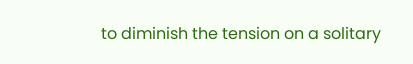to diminish the tension on a solitary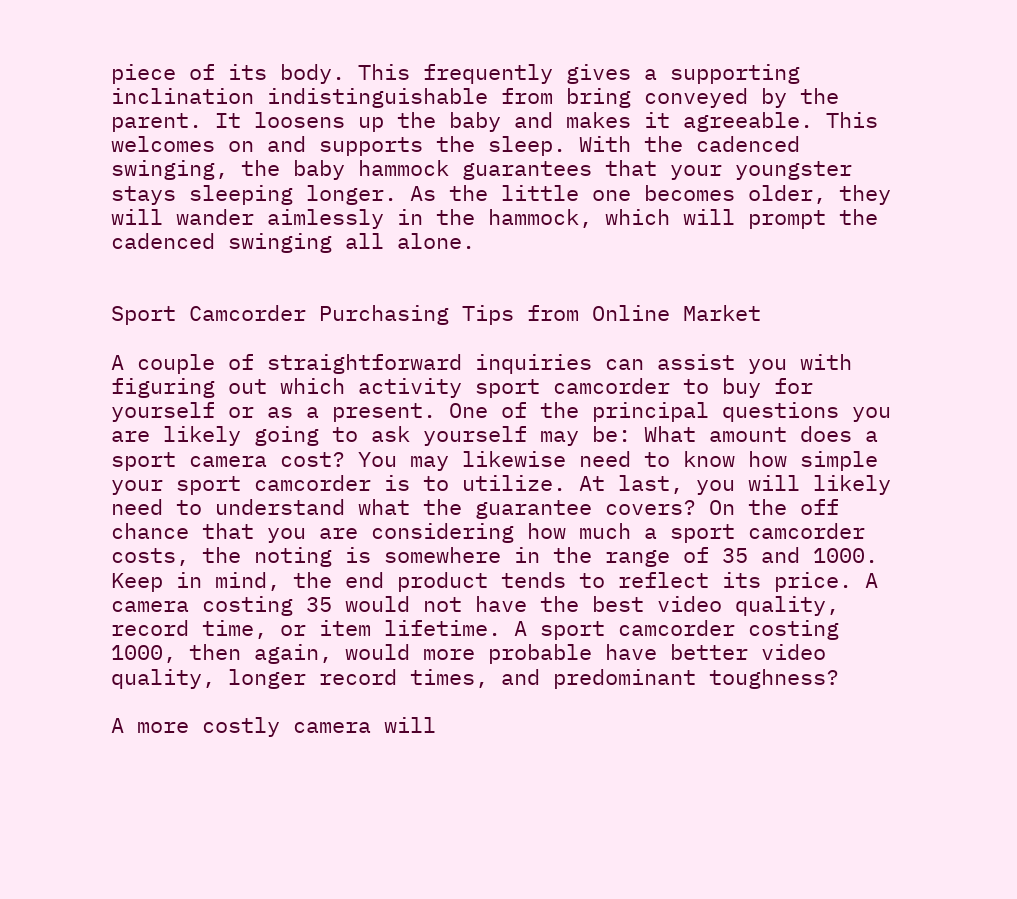piece of its body. This frequently gives a supporting inclination indistinguishable from bring conveyed by the parent. It loosens up the baby and makes it agreeable. This welcomes on and supports the sleep. With the cadenced swinging, the baby hammock guarantees that your youngster stays sleeping longer. As the little one becomes older, they will wander aimlessly in the hammock, which will prompt the cadenced swinging all alone.


Sport Camcorder Purchasing Tips from Online Market

A couple of straightforward inquiries can assist you with figuring out which activity sport camcorder to buy for yourself or as a present. One of the principal questions you are likely going to ask yourself may be: What amount does a sport camera cost? You may likewise need to know how simple your sport camcorder is to utilize. At last, you will likely need to understand what the guarantee covers? On the off chance that you are considering how much a sport camcorder costs, the noting is somewhere in the range of 35 and 1000. Keep in mind, the end product tends to reflect its price. A camera costing 35 would not have the best video quality, record time, or item lifetime. A sport camcorder costing 1000, then again, would more probable have better video quality, longer record times, and predominant toughness?

A more costly camera will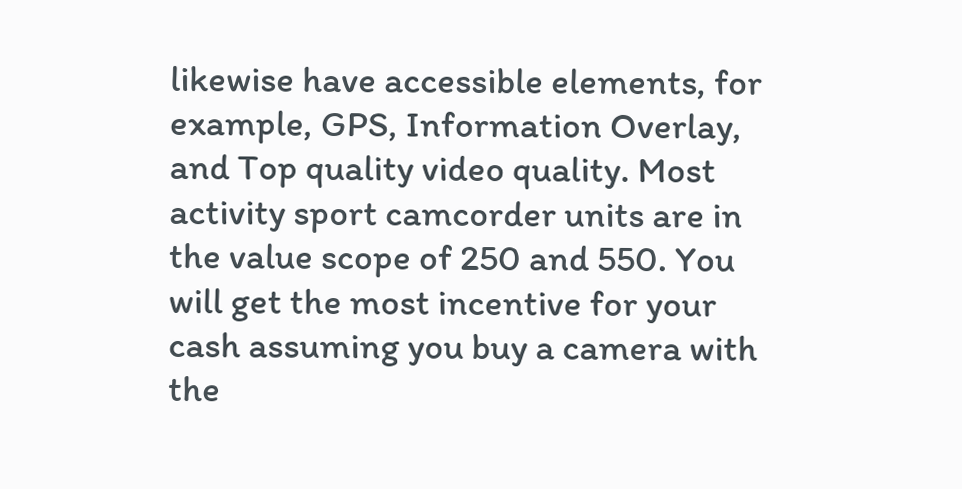likewise have accessible elements, for example, GPS, Information Overlay, and Top quality video quality. Most activity sport camcorder units are in the value scope of 250 and 550. You will get the most incentive for your cash assuming you buy a camera with the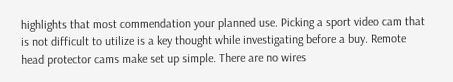highlights that most commendation your planned use. Picking a sport video cam that is not difficult to utilize is a key thought while investigating before a buy. Remote head protector cams make set up simple. There are no wires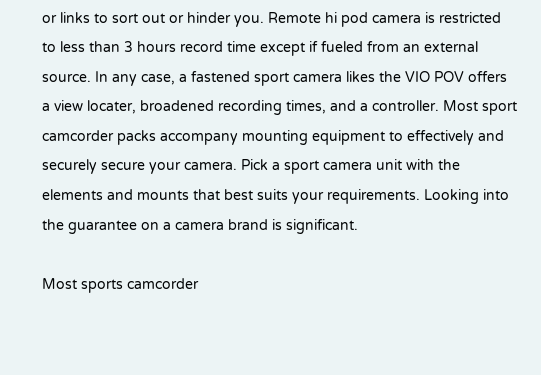or links to sort out or hinder you. Remote hi pod camera is restricted to less than 3 hours record time except if fueled from an external source. In any case, a fastened sport camera likes the VIO POV offers a view locater, broadened recording times, and a controller. Most sport camcorder packs accompany mounting equipment to effectively and securely secure your camera. Pick a sport camera unit with the elements and mounts that best suits your requirements. Looking into the guarantee on a camera brand is significant.

Most sports camcorder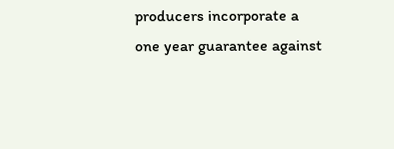producers incorporate a one year guarantee against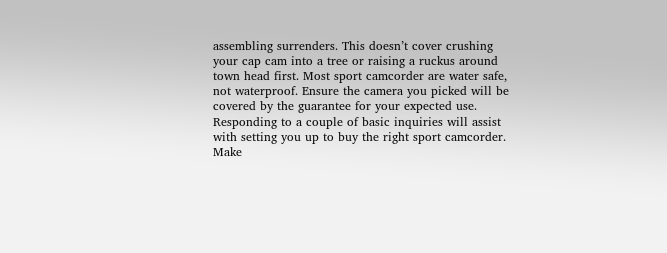assembling surrenders. This doesn’t cover crushing your cap cam into a tree or raising a ruckus around town head first. Most sport camcorder are water safe, not waterproof. Ensure the camera you picked will be covered by the guarantee for your expected use. Responding to a couple of basic inquiries will assist with setting you up to buy the right sport camcorder. Make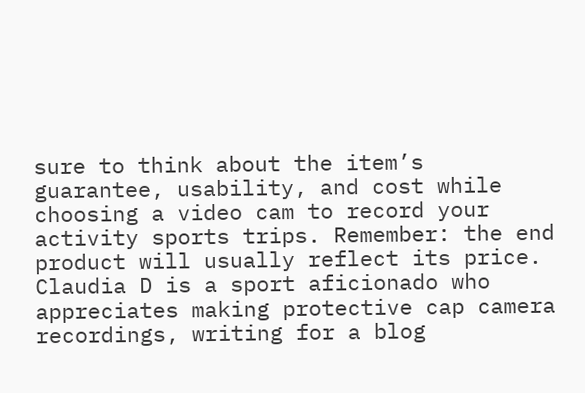sure to think about the item’s guarantee, usability, and cost while choosing a video cam to record your activity sports trips. Remember: the end product will usually reflect its price. Claudia D is a sport aficionado who appreciates making protective cap camera recordings, writing for a blog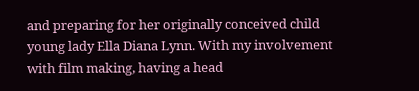and preparing for her originally conceived child young lady Ella Diana Lynn. With my involvement with film making, having a head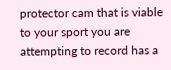protector cam that is viable to your sport you are attempting to record has a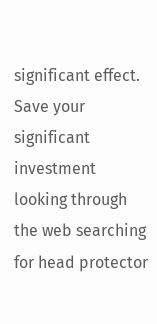significant effect. Save your significant investment looking through the web searching for head protector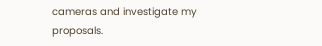cameras and investigate my proposals.